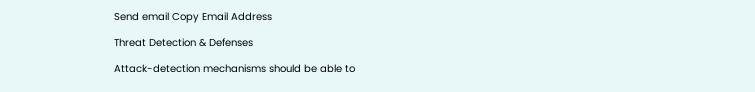Send email Copy Email Address

Threat Detection & Defenses

Attack-detection mechanisms should be able to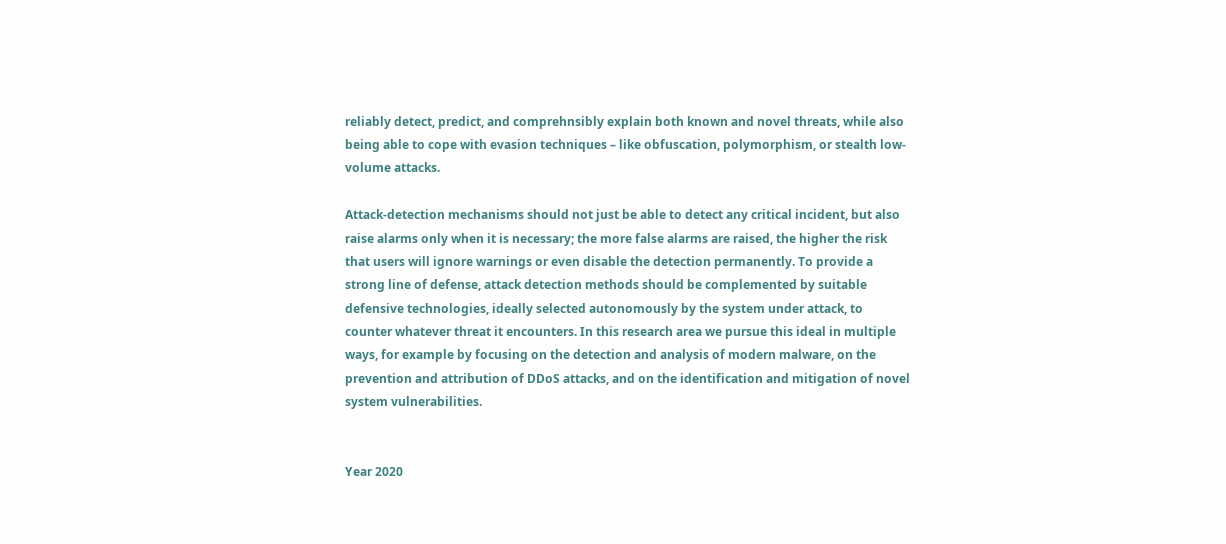reliably detect, predict, and comprehnsibly explain both known and novel threats, while also being able to cope with evasion techniques – like obfuscation, polymorphism, or stealth low-volume attacks.

Attack-detection mechanisms should not just be able to detect any critical incident, but also raise alarms only when it is necessary; the more false alarms are raised, the higher the risk that users will ignore warnings or even disable the detection permanently. To provide a strong line of defense, attack detection methods should be complemented by suitable defensive technologies, ideally selected autonomously by the system under attack, to counter whatever threat it encounters. In this research area we pursue this ideal in multiple ways, for example by focusing on the detection and analysis of modern malware, on the prevention and attribution of DDoS attacks, and on the identification and mitigation of novel system vulnerabilities.


Year 2020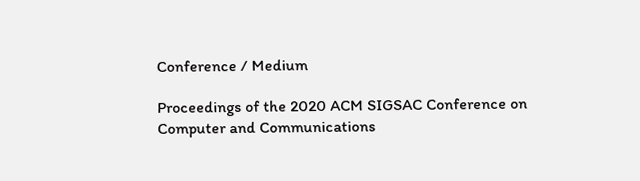Conference / Medium

Proceedings of the 2020 ACM SIGSAC Conference on Computer and Communications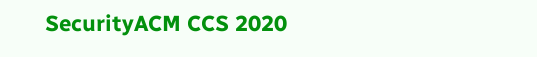SecurityACM CCS 2020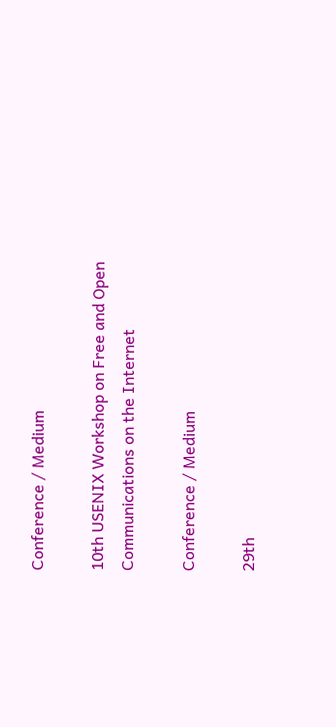Conference / Medium

10th USENIX Workshop on Free and Open Communications on the Internet

Conference / Medium

29th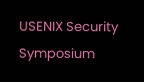USENIX Security Symposium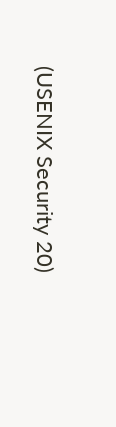(USENIX Security 20)